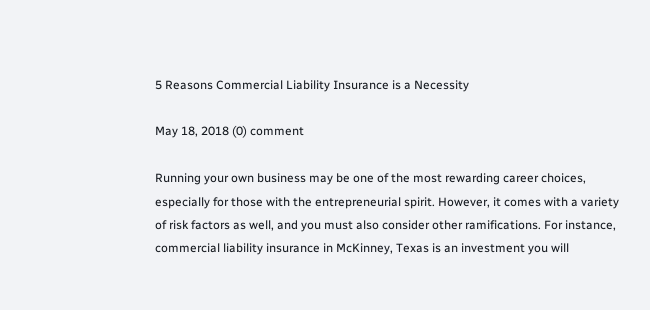5 Reasons Commercial Liability Insurance is a Necessity

May 18, 2018 (0) comment

Running your own business may be one of the most rewarding career choices, especially for those with the entrepreneurial spirit. However, it comes with a variety of risk factors as well, and you must also consider other ramifications. For instance, commercial liability insurance in McKinney, Texas is an investment you will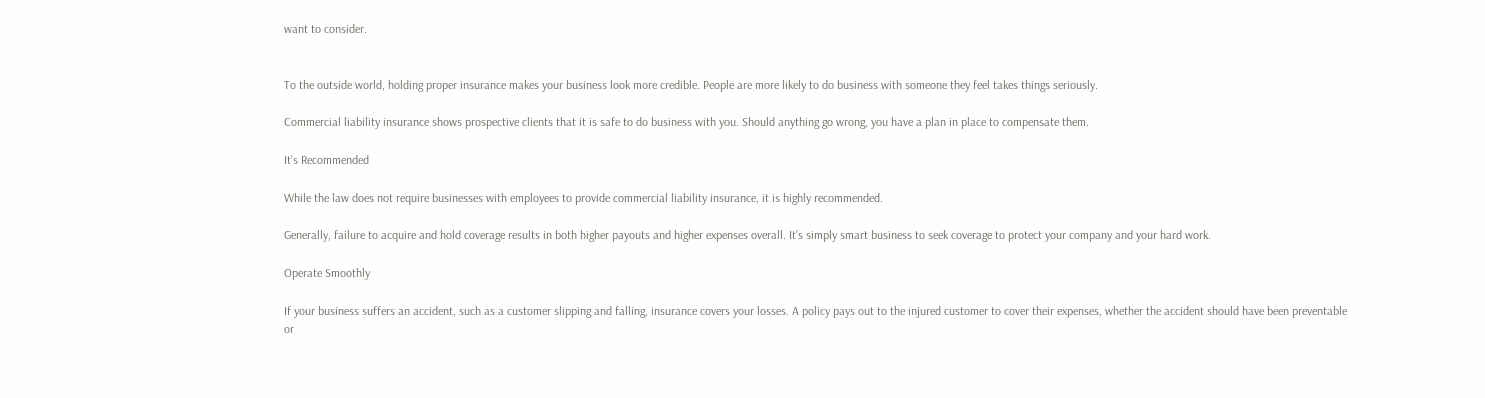want to consider.


To the outside world, holding proper insurance makes your business look more credible. People are more likely to do business with someone they feel takes things seriously.

Commercial liability insurance shows prospective clients that it is safe to do business with you. Should anything go wrong, you have a plan in place to compensate them.

It’s Recommended

While the law does not require businesses with employees to provide commercial liability insurance, it is highly recommended.

Generally, failure to acquire and hold coverage results in both higher payouts and higher expenses overall. It’s simply smart business to seek coverage to protect your company and your hard work.

Operate Smoothly

If your business suffers an accident, such as a customer slipping and falling, insurance covers your losses. A policy pays out to the injured customer to cover their expenses, whether the accident should have been preventable or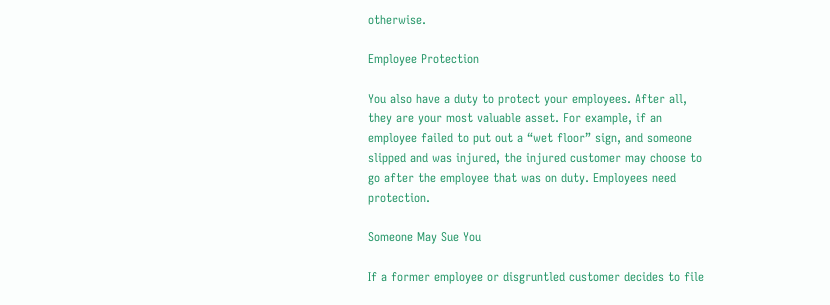otherwise.

Employee Protection

You also have a duty to protect your employees. After all, they are your most valuable asset. For example, if an employee failed to put out a “wet floor” sign, and someone slipped and was injured, the injured customer may choose to go after the employee that was on duty. Employees need protection.

Someone May Sue You

If a former employee or disgruntled customer decides to file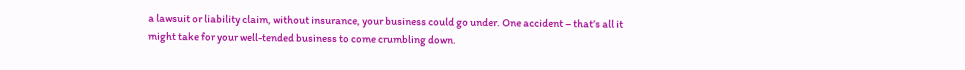a lawsuit or liability claim, without insurance, your business could go under. One accident – that’s all it might take for your well-tended business to come crumbling down.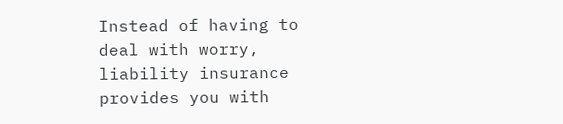Instead of having to deal with worry, liability insurance provides you with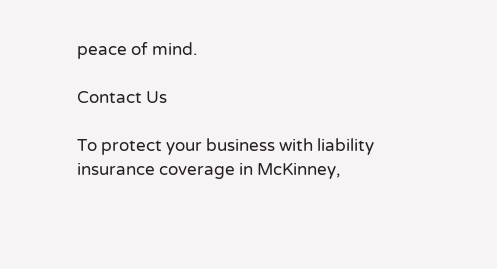peace of mind.

Contact Us

To protect your business with liability insurance coverage in McKinney,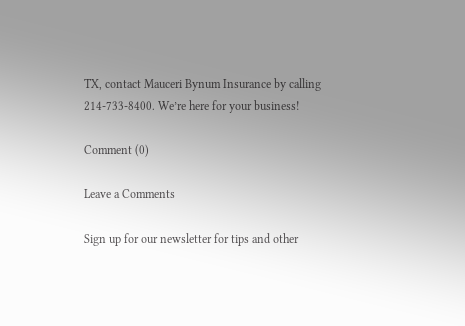TX, contact Mauceri Bynum Insurance by calling 214-733-8400. We’re here for your business!

Comment (0)

Leave a Comments

Sign up for our newsletter for tips and other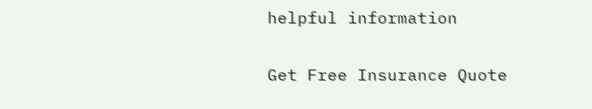helpful information

Get Free Insurance Quote